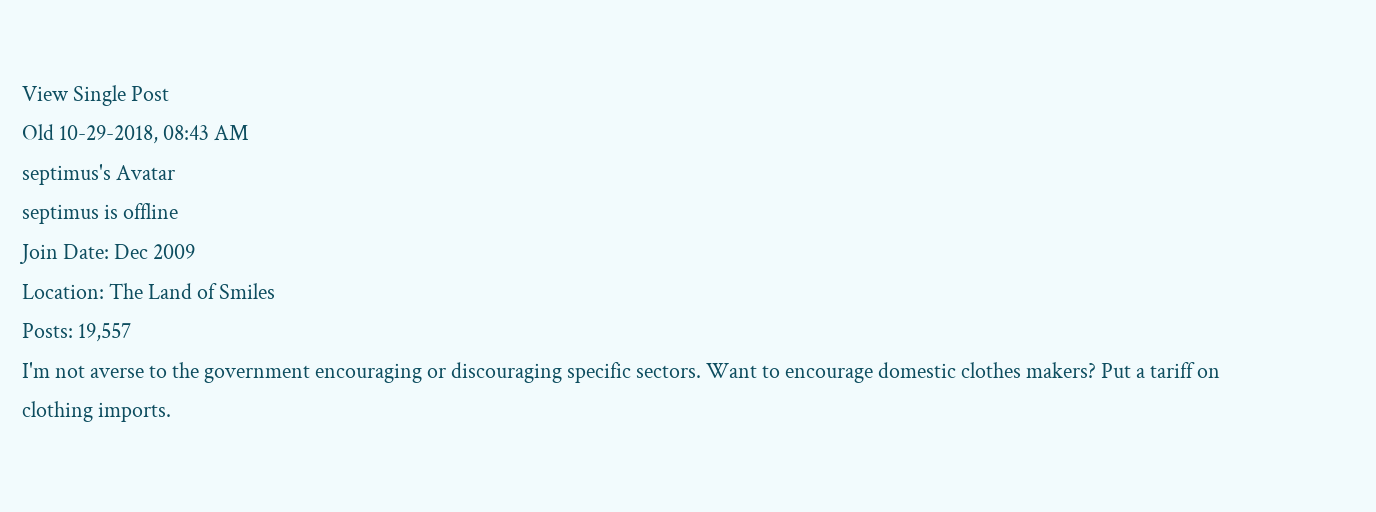View Single Post
Old 10-29-2018, 08:43 AM
septimus's Avatar
septimus is offline
Join Date: Dec 2009
Location: The Land of Smiles
Posts: 19,557
I'm not averse to the government encouraging or discouraging specific sectors. Want to encourage domestic clothes makers? Put a tariff on clothing imports.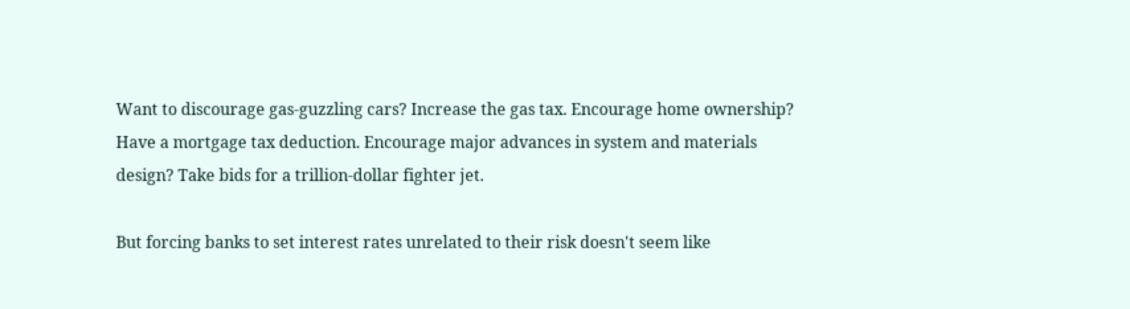Want to discourage gas-guzzling cars? Increase the gas tax. Encourage home ownership? Have a mortgage tax deduction. Encourage major advances in system and materials design? Take bids for a trillion-dollar fighter jet.

But forcing banks to set interest rates unrelated to their risk doesn't seem like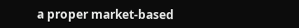a proper market-based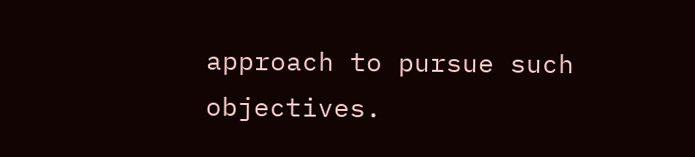approach to pursue such objectives.